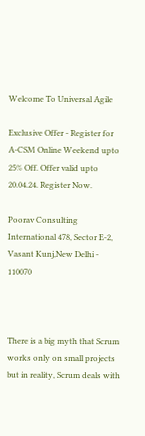Welcome To Universal Agile

Exclusive Offer - Register for A-CSM Online Weekend upto 25% Off. Offer valid upto 20.04.24. Register Now.

Poorav Consulting International 478, Sector E-2, Vasant Kunj,New Delhi - 110070



There is a big myth that Scrum works only on small projects but in reality, Scrum deals with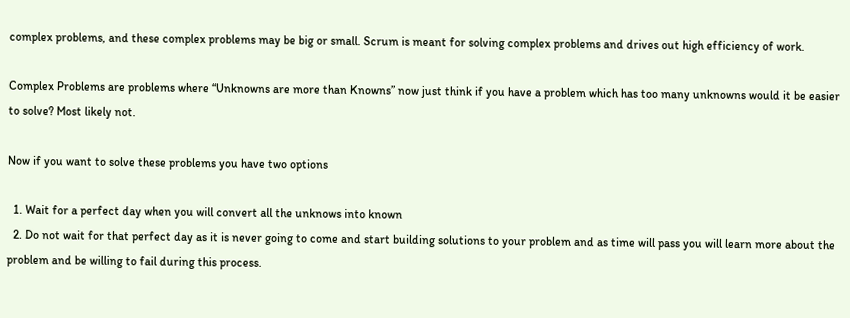complex problems, and these complex problems may be big or small. Scrum is meant for solving complex problems and drives out high efficiency of work.

Complex Problems are problems where “Unknowns are more than Knowns” now just think if you have a problem which has too many unknowns would it be easier to solve? Most likely not.

Now if you want to solve these problems you have two options

  1. Wait for a perfect day when you will convert all the unknows into known
  2. Do not wait for that perfect day as it is never going to come and start building solutions to your problem and as time will pass you will learn more about the problem and be willing to fail during this process.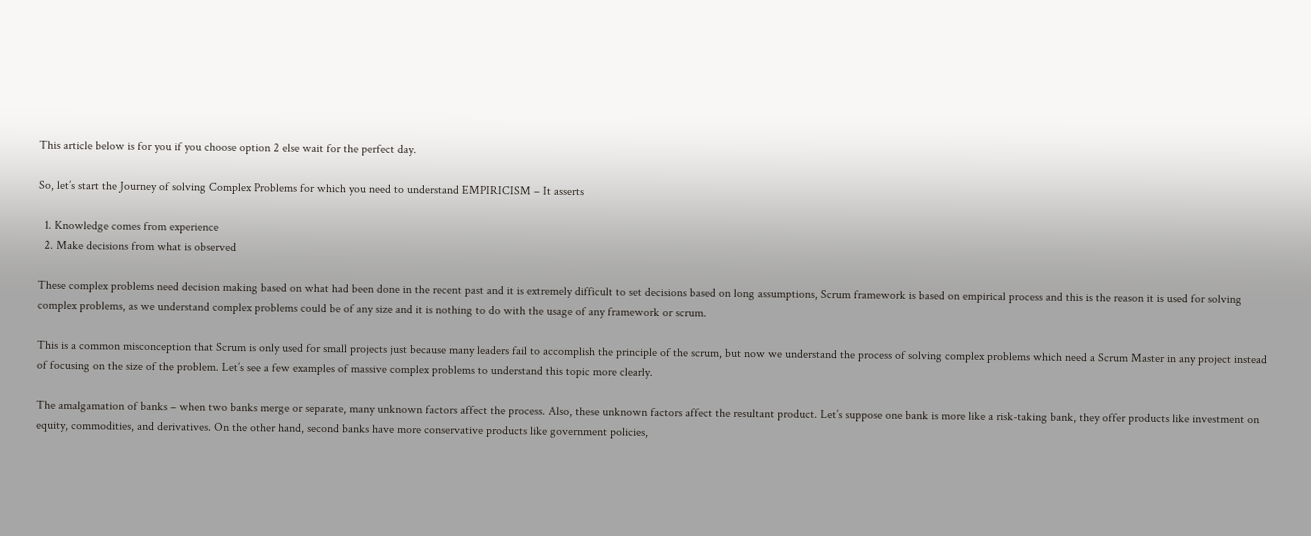This article below is for you if you choose option 2 else wait for the perfect day.

So, let’s start the Journey of solving Complex Problems for which you need to understand EMPIRICISM – It asserts

  1. Knowledge comes from experience
  2. Make decisions from what is observed

These complex problems need decision making based on what had been done in the recent past and it is extremely difficult to set decisions based on long assumptions, Scrum framework is based on empirical process and this is the reason it is used for solving complex problems, as we understand complex problems could be of any size and it is nothing to do with the usage of any framework or scrum.

This is a common misconception that Scrum is only used for small projects just because many leaders fail to accomplish the principle of the scrum, but now we understand the process of solving complex problems which need a Scrum Master in any project instead of focusing on the size of the problem. Let’s see a few examples of massive complex problems to understand this topic more clearly.

The amalgamation of banks – when two banks merge or separate, many unknown factors affect the process. Also, these unknown factors affect the resultant product. Let’s suppose one bank is more like a risk-taking bank, they offer products like investment on equity, commodities, and derivatives. On the other hand, second banks have more conservative products like government policies,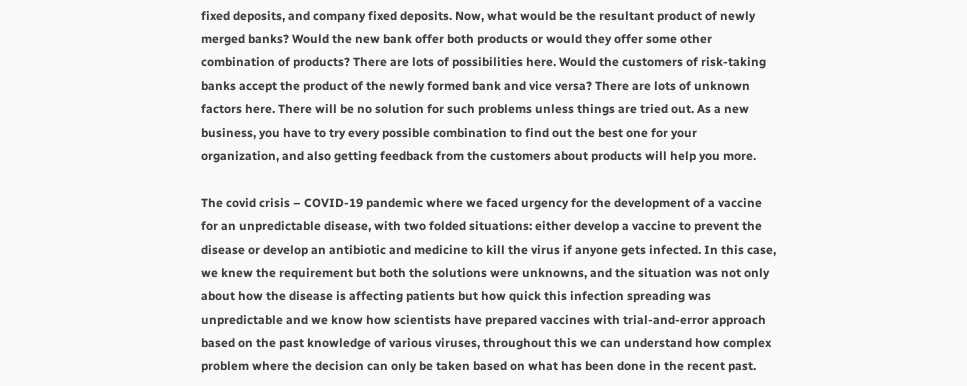fixed deposits, and company fixed deposits. Now, what would be the resultant product of newly merged banks? Would the new bank offer both products or would they offer some other combination of products? There are lots of possibilities here. Would the customers of risk-taking banks accept the product of the newly formed bank and vice versa? There are lots of unknown factors here. There will be no solution for such problems unless things are tried out. As a new business, you have to try every possible combination to find out the best one for your organization, and also getting feedback from the customers about products will help you more.

The covid crisis – COVID-19 pandemic where we faced urgency for the development of a vaccine for an unpredictable disease, with two folded situations: either develop a vaccine to prevent the disease or develop an antibiotic and medicine to kill the virus if anyone gets infected. In this case, we knew the requirement but both the solutions were unknowns, and the situation was not only about how the disease is affecting patients but how quick this infection spreading was unpredictable and we know how scientists have prepared vaccines with trial-and-error approach based on the past knowledge of various viruses, throughout this we can understand how complex problem where the decision can only be taken based on what has been done in the recent past.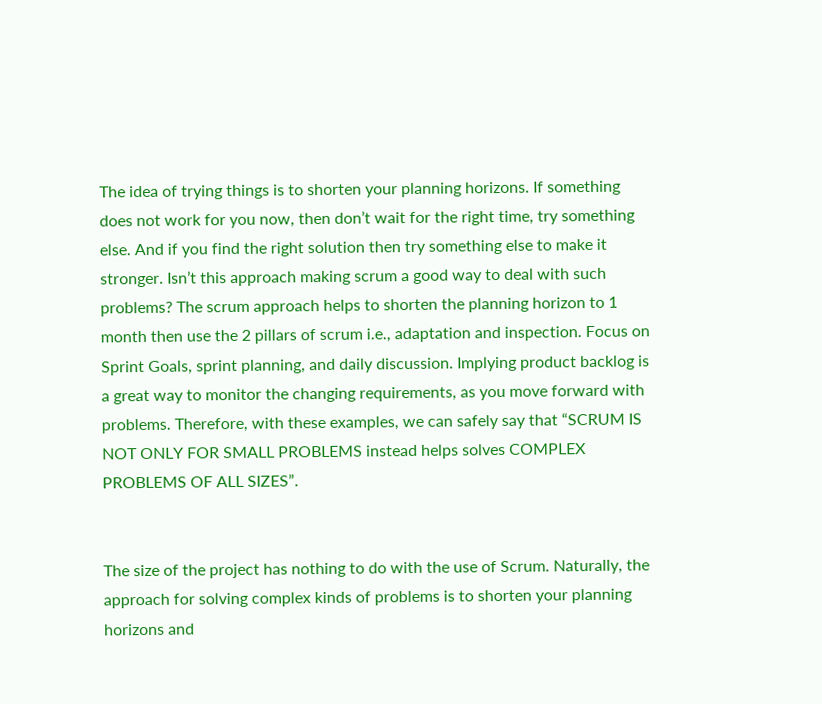The idea of trying things is to shorten your planning horizons. If something does not work for you now, then don’t wait for the right time, try something else. And if you find the right solution then try something else to make it stronger. Isn’t this approach making scrum a good way to deal with such problems? The scrum approach helps to shorten the planning horizon to 1 month then use the 2 pillars of scrum i.e., adaptation and inspection. Focus on Sprint Goals, sprint planning, and daily discussion. Implying product backlog is a great way to monitor the changing requirements, as you move forward with problems. Therefore, with these examples, we can safely say that “SCRUM IS NOT ONLY FOR SMALL PROBLEMS instead helps solves COMPLEX PROBLEMS OF ALL SIZES”.


The size of the project has nothing to do with the use of Scrum. Naturally, the approach for solving complex kinds of problems is to shorten your planning horizons and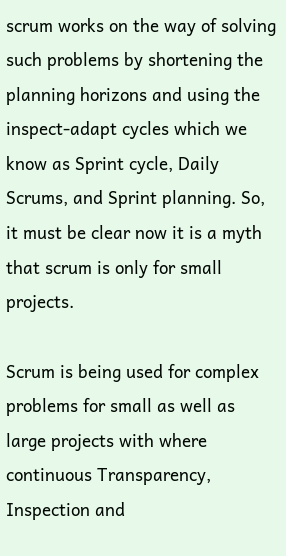scrum works on the way of solving such problems by shortening the planning horizons and using the inspect-adapt cycles which we know as Sprint cycle, Daily Scrums, and Sprint planning. So, it must be clear now it is a myth that scrum is only for small projects.

Scrum is being used for complex problems for small as well as large projects with where continuous Transparency, Inspection and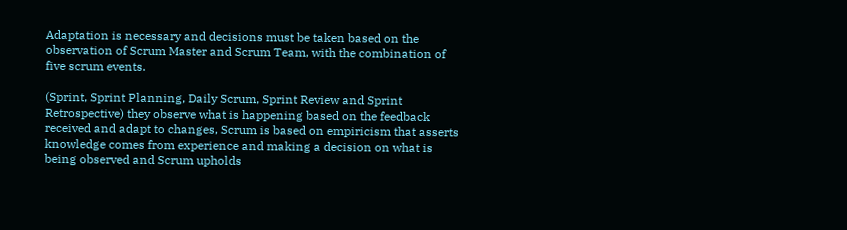Adaptation is necessary and decisions must be taken based on the observation of Scrum Master and Scrum Team, with the combination of five scrum events.

(Sprint, Sprint Planning, Daily Scrum, Sprint Review and Sprint Retrospective) they observe what is happening based on the feedback received and adapt to changes, Scrum is based on empiricism that asserts knowledge comes from experience and making a decision on what is being observed and Scrum upholds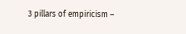3 pillars of empiricism –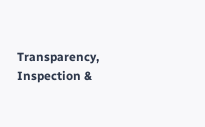Transparency, Inspection &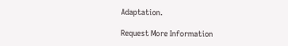Adaptation.

Request More Information